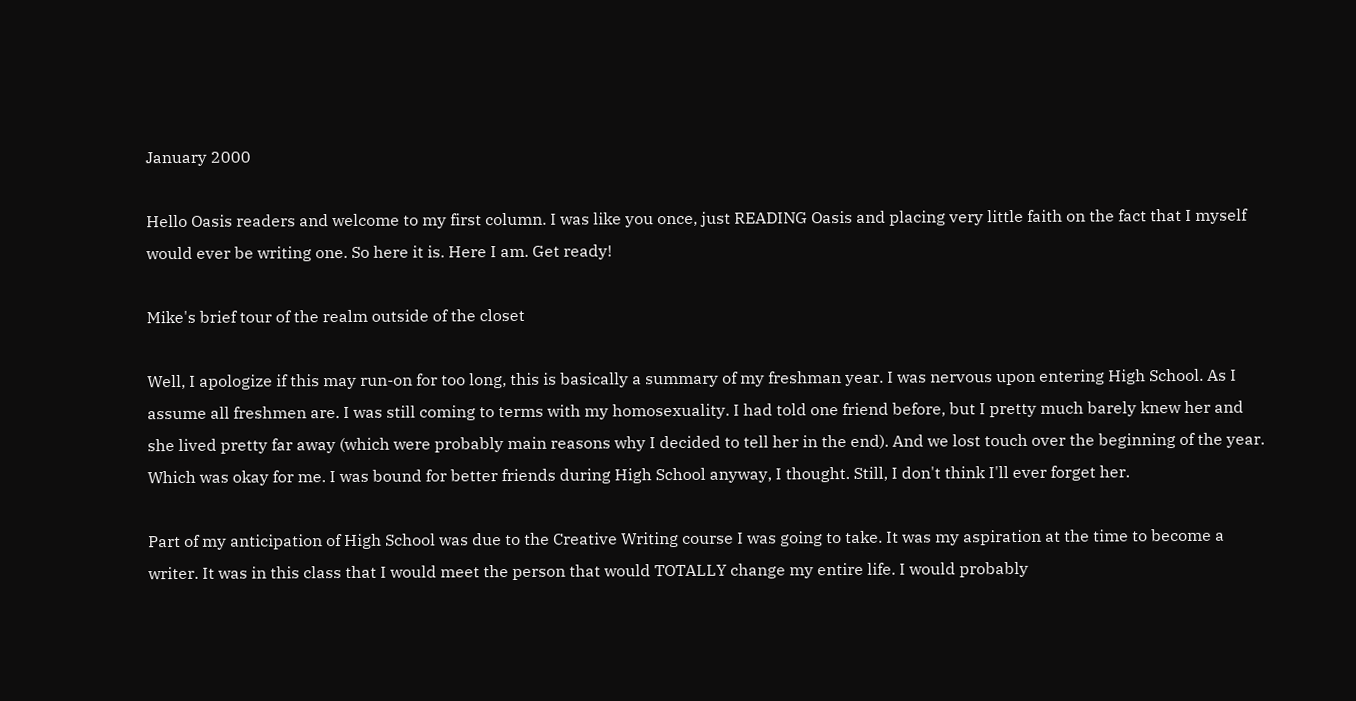January 2000

Hello Oasis readers and welcome to my first column. I was like you once, just READING Oasis and placing very little faith on the fact that I myself would ever be writing one. So here it is. Here I am. Get ready!

Mike's brief tour of the realm outside of the closet

Well, I apologize if this may run-on for too long, this is basically a summary of my freshman year. I was nervous upon entering High School. As I assume all freshmen are. I was still coming to terms with my homosexuality. I had told one friend before, but I pretty much barely knew her and she lived pretty far away (which were probably main reasons why I decided to tell her in the end). And we lost touch over the beginning of the year. Which was okay for me. I was bound for better friends during High School anyway, I thought. Still, I don't think I'll ever forget her.

Part of my anticipation of High School was due to the Creative Writing course I was going to take. It was my aspiration at the time to become a writer. It was in this class that I would meet the person that would TOTALLY change my entire life. I would probably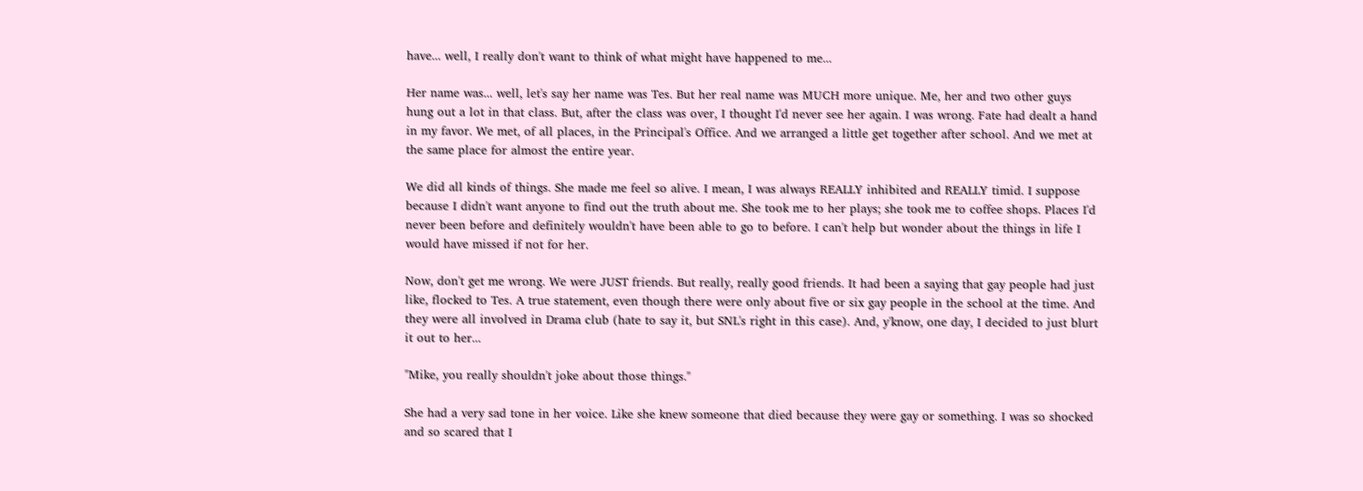have... well, I really don't want to think of what might have happened to me...

Her name was... well, let's say her name was Tes. But her real name was MUCH more unique. Me, her and two other guys hung out a lot in that class. But, after the class was over, I thought I'd never see her again. I was wrong. Fate had dealt a hand in my favor. We met, of all places, in the Principal's Office. And we arranged a little get together after school. And we met at the same place for almost the entire year.

We did all kinds of things. She made me feel so alive. I mean, I was always REALLY inhibited and REALLY timid. I suppose because I didn't want anyone to find out the truth about me. She took me to her plays; she took me to coffee shops. Places I'd never been before and definitely wouldn't have been able to go to before. I can't help but wonder about the things in life I would have missed if not for her.

Now, don't get me wrong. We were JUST friends. But really, really good friends. It had been a saying that gay people had just like, flocked to Tes. A true statement, even though there were only about five or six gay people in the school at the time. And they were all involved in Drama club (hate to say it, but SNL's right in this case). And, y'know, one day, I decided to just blurt it out to her...

"Mike, you really shouldn't joke about those things."

She had a very sad tone in her voice. Like she knew someone that died because they were gay or something. I was so shocked and so scared that I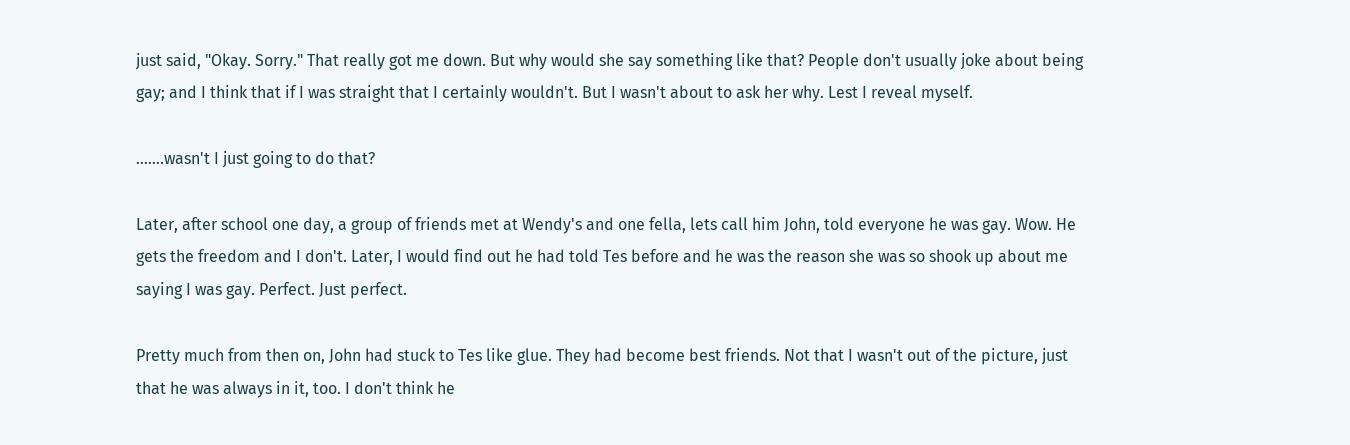just said, "Okay. Sorry." That really got me down. But why would she say something like that? People don't usually joke about being gay; and I think that if I was straight that I certainly wouldn't. But I wasn't about to ask her why. Lest I reveal myself.

.......wasn't I just going to do that?

Later, after school one day, a group of friends met at Wendy's and one fella, lets call him John, told everyone he was gay. Wow. He gets the freedom and I don't. Later, I would find out he had told Tes before and he was the reason she was so shook up about me saying I was gay. Perfect. Just perfect.

Pretty much from then on, John had stuck to Tes like glue. They had become best friends. Not that I wasn't out of the picture, just that he was always in it, too. I don't think he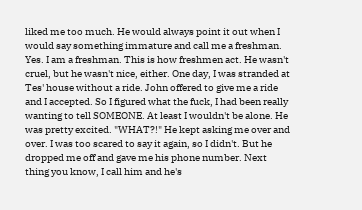liked me too much. He would always point it out when I would say something immature and call me a freshman. Yes. I am a freshman. This is how freshmen act. He wasn't cruel, but he wasn't nice, either. One day, I was stranded at Tes' house without a ride. John offered to give me a ride and I accepted. So I figured what the fuck, I had been really wanting to tell SOMEONE. At least I wouldn't be alone. He was pretty excited. "WHAT?!" He kept asking me over and over. I was too scared to say it again, so I didn't. But he dropped me off and gave me his phone number. Next thing you know, I call him and he's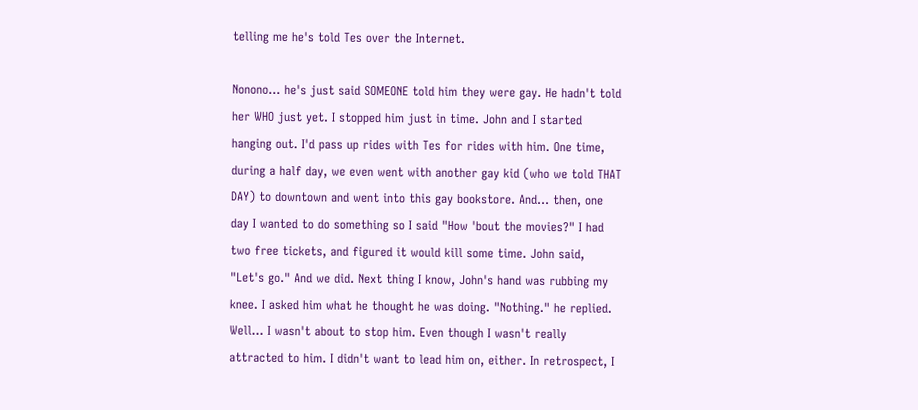telling me he's told Tes over the Internet.

Nonono... he's just said SOMEONE told him they were gay. He hadn't told her WHO just yet. I stopped him just in time. John and I started hanging out. I'd pass up rides with Tes for rides with him. One time, during a half day, we even went with another gay kid (who we told THAT DAY) to downtown and went into this gay bookstore. And... then, one day I wanted to do something so I said "How 'bout the movies?" I had two free tickets, and figured it would kill some time. John said, "Let's go." And we did. Next thing I know, John's hand was rubbing my knee. I asked him what he thought he was doing. "Nothing." he replied. Well... I wasn't about to stop him. Even though I wasn't really attracted to him. I didn't want to lead him on, either. In retrospect, I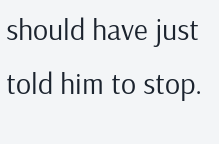should have just told him to stop.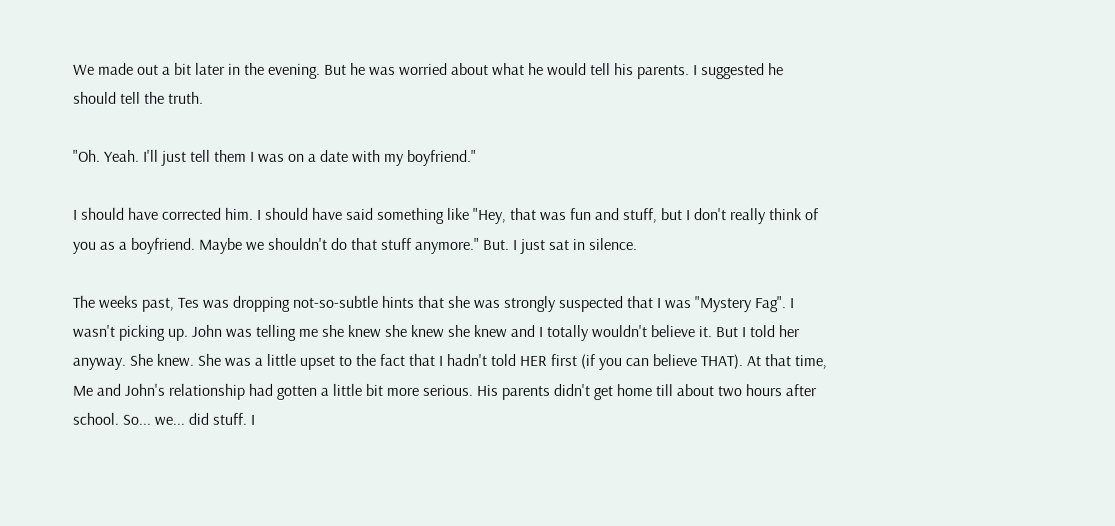We made out a bit later in the evening. But he was worried about what he would tell his parents. I suggested he should tell the truth.

"Oh. Yeah. I'll just tell them I was on a date with my boyfriend."

I should have corrected him. I should have said something like "Hey, that was fun and stuff, but I don't really think of you as a boyfriend. Maybe we shouldn't do that stuff anymore." But. I just sat in silence.

The weeks past, Tes was dropping not-so-subtle hints that she was strongly suspected that I was "Mystery Fag". I wasn't picking up. John was telling me she knew she knew she knew and I totally wouldn't believe it. But I told her anyway. She knew. She was a little upset to the fact that I hadn't told HER first (if you can believe THAT). At that time, Me and John's relationship had gotten a little bit more serious. His parents didn't get home till about two hours after school. So... we... did stuff. I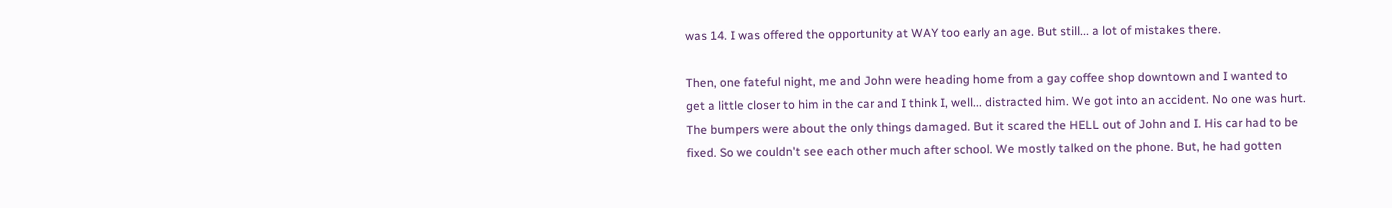was 14. I was offered the opportunity at WAY too early an age. But still... a lot of mistakes there.

Then, one fateful night, me and John were heading home from a gay coffee shop downtown and I wanted to get a little closer to him in the car and I think I, well... distracted him. We got into an accident. No one was hurt. The bumpers were about the only things damaged. But it scared the HELL out of John and I. His car had to be fixed. So we couldn't see each other much after school. We mostly talked on the phone. But, he had gotten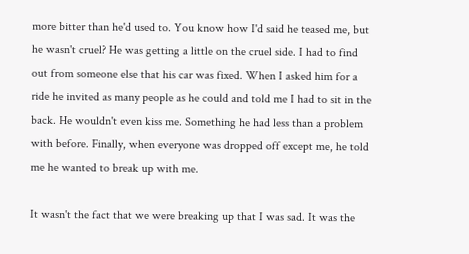more bitter than he'd used to. You know how I'd said he teased me, but he wasn't cruel? He was getting a little on the cruel side. I had to find out from someone else that his car was fixed. When I asked him for a ride he invited as many people as he could and told me I had to sit in the back. He wouldn't even kiss me. Something he had less than a problem with before. Finally, when everyone was dropped off except me, he told me he wanted to break up with me.

It wasn't the fact that we were breaking up that I was sad. It was the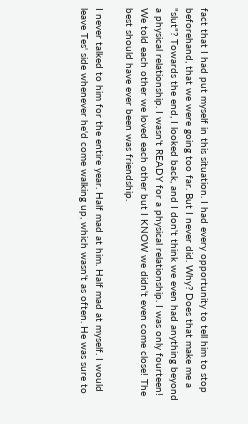fact that I had put myself in this situation. I had every opportunity to tell him to stop beforehand, that we were going too far. But I never did. Why? Does that make me a "slut"? Towards the end, I looked back, and I don't think we even had anything beyond a physical relationship. I wasn't READY for a physical relationship. I was only fourteen! We told each other we loved each other but I KNOW we didn't even come close! The best should have ever been was friendship.

I never talked to him for the entire year. Half mad at him. Half mad at myself. I would leave Tes' side whenever he'd come walking up, which wasn't as often. He was sure to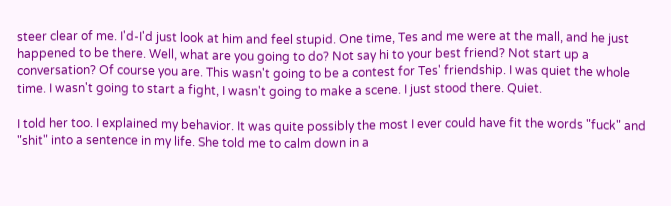steer clear of me. I'd-I'd just look at him and feel stupid. One time, Tes and me were at the mall, and he just happened to be there. Well, what are you going to do? Not say hi to your best friend? Not start up a conversation? Of course you are. This wasn't going to be a contest for Tes' friendship. I was quiet the whole time. I wasn't going to start a fight, I wasn't going to make a scene. I just stood there. Quiet.

I told her too. I explained my behavior. It was quite possibly the most I ever could have fit the words "fuck" and "shit" into a sentence in my life. She told me to calm down in a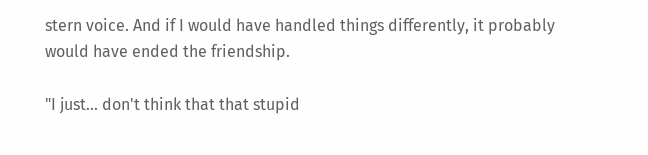stern voice. And if I would have handled things differently, it probably would have ended the friendship.

"I just... don't think that that stupid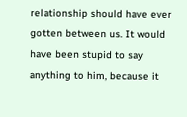relationship should have ever gotten between us. It would have been stupid to say anything to him, because it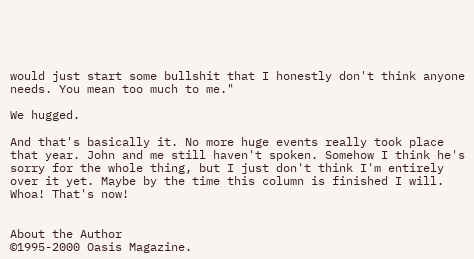would just start some bullshit that I honestly don't think anyone needs. You mean too much to me."

We hugged.

And that's basically it. No more huge events really took place that year. John and me still haven't spoken. Somehow I think he's sorry for the whole thing, but I just don't think I'm entirely over it yet. Maybe by the time this column is finished I will. Whoa! That's now!


About the Author
©1995-2000 Oasis Magazine.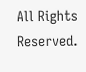All Rights Reserved.